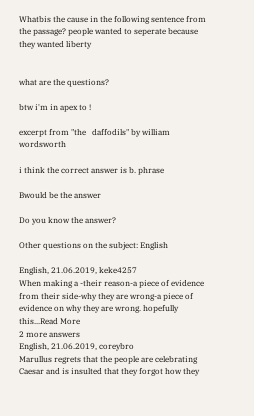Whatbis the cause in the following sentence from the passage? people wanted to seperate because they wanted liberty


what are the questions?

btw i'm in apex to !

excerpt from "the   daffodils" by william wordsworth

i think the correct answer is b. phrase

Bwould be the answer

Do you know the answer?

Other questions on the subject: English

English, 21.06.2019, keke4257
When making a -their reason-a piece of evidence from their side-why they are wrong-a piece of evidence on why they are wrong. hopefully this...Read More
2 more answers
English, 21.06.2019, coreybro
Marullus regrets that the people are celebrating Caesar and is insulted that they forgot how they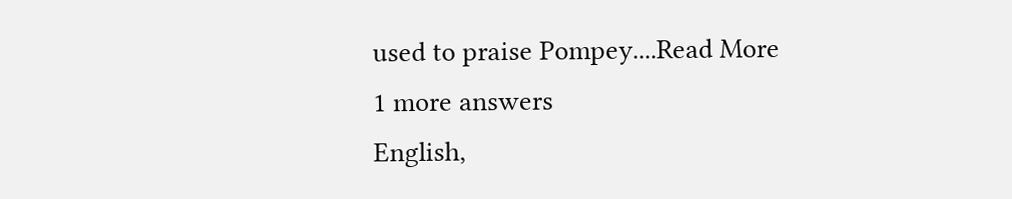used to praise Pompey....Read More
1 more answers
English,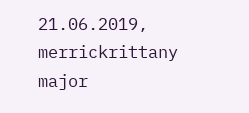21.06.2019, merrickrittany
major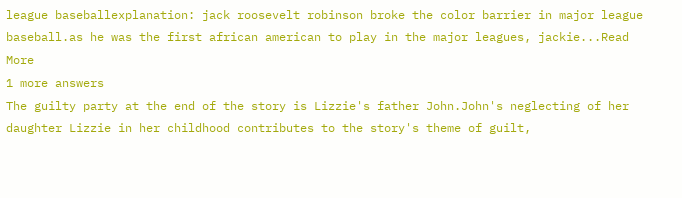league baseballexplanation: jack roosevelt robinson broke the color barrier in major league baseball.as he was the first african american to play in the major leagues, jackie...Read More
1 more answers
The guilty party at the end of the story is Lizzie's father John.John's neglecting of her daughter Lizzie in her childhood contributes to the story's theme of guilt,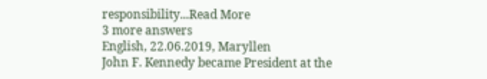responsibility...Read More
3 more answers
English, 22.06.2019, Maryllen
John F. Kennedy became President at the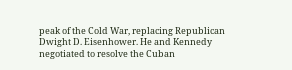peak of the Cold War, replacing Republican Dwight D. Eisenhower. He and Kennedy negotiated to resolve the Cuban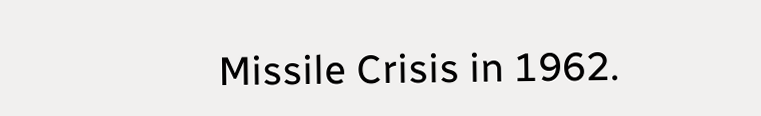Missile Crisis in 1962.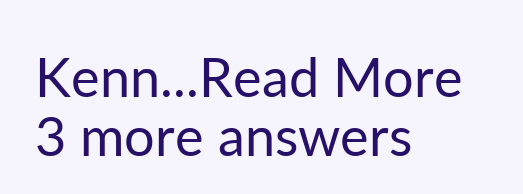Kenn...Read More
3 more answers